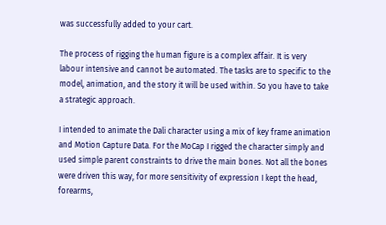was successfully added to your cart.

The process of rigging the human figure is a complex affair. It is very labour intensive and cannot be automated. The tasks are to specific to the model, animation, and the story it will be used within. So you have to take a strategic approach.

I intended to animate the Dali character using a mix of key frame animation and Motion Capture Data. For the MoCap I rigged the character simply and used simple parent constraints to drive the main bones. Not all the bones were driven this way, for more sensitivity of expression I kept the head, forearms,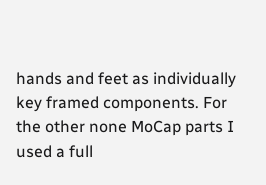hands and feet as individually key framed components. For the other none MoCap parts I used a full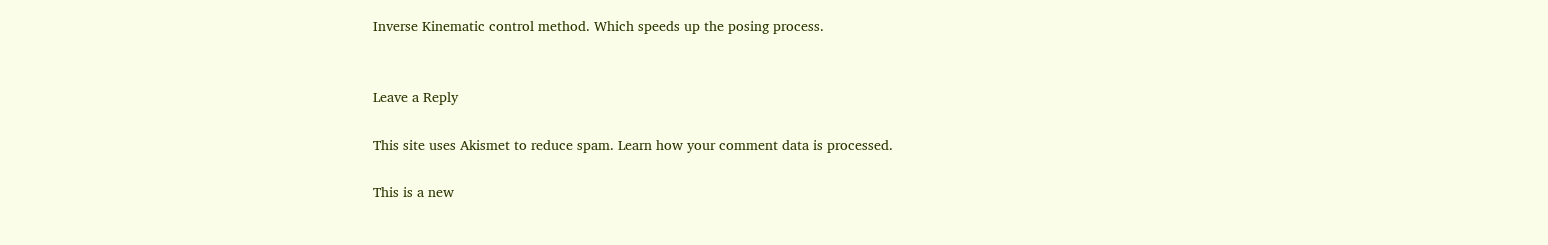Inverse Kinematic control method. Which speeds up the posing process.


Leave a Reply

This site uses Akismet to reduce spam. Learn how your comment data is processed.

This is a new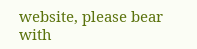website, please bear with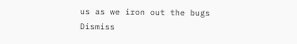us as we iron out the bugs Dismiss